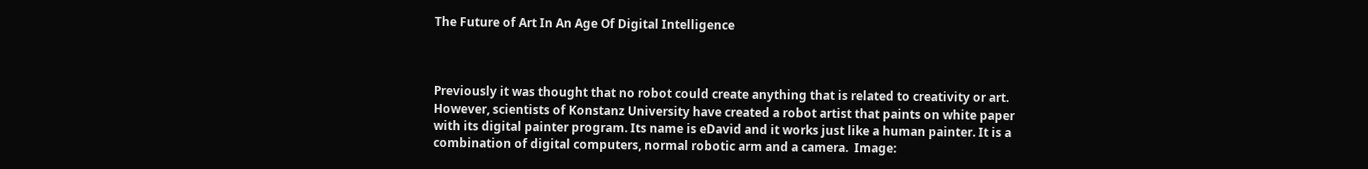The Future of Art In An Age Of Digital Intelligence



Previously it was thought that no robot could create anything that is related to creativity or art. However, scientists of Konstanz University have created a robot artist that paints on white paper with its digital painter program. Its name is eDavid and it works just like a human painter. It is a combination of digital computers, normal robotic arm and a camera.  Image: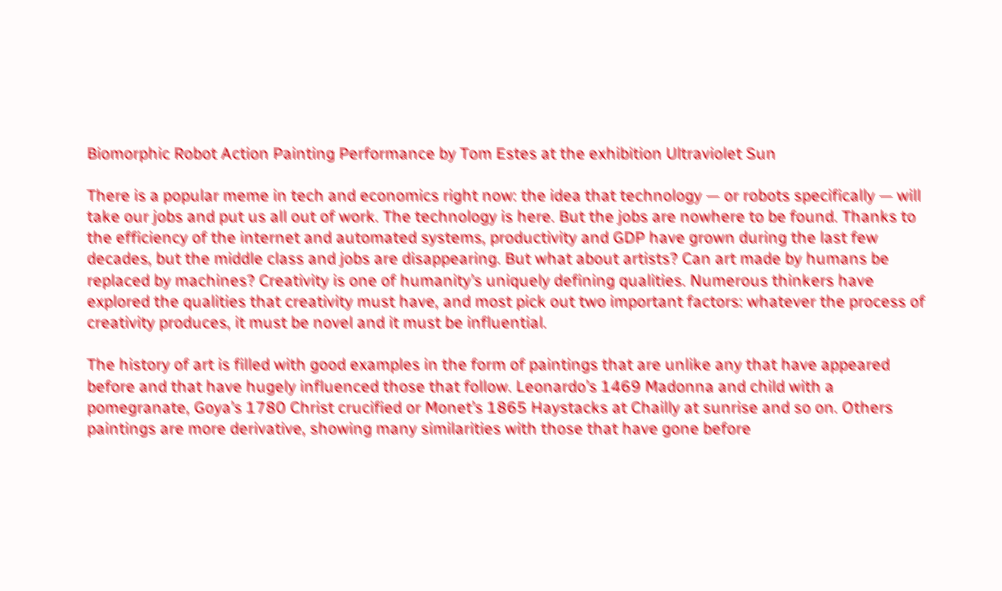Biomorphic Robot Action Painting Performance by Tom Estes at the exhibition Ultraviolet Sun

There is a popular meme in tech and economics right now: the idea that technology — or robots specifically — will take our jobs and put us all out of work. The technology is here. But the jobs are nowhere to be found. Thanks to the efficiency of the internet and automated systems, productivity and GDP have grown during the last few decades, but the middle class and jobs are disappearing. But what about artists? Can art made by humans be replaced by machines? Creativity is one of humanity’s uniquely defining qualities. Numerous thinkers have explored the qualities that creativity must have, and most pick out two important factors: whatever the process of creativity produces, it must be novel and it must be influential.

The history of art is filled with good examples in the form of paintings that are unlike any that have appeared before and that have hugely influenced those that follow. Leonardo’s 1469 Madonna and child with a pomegranate, Goya’s 1780 Christ crucified or Monet’s 1865 Haystacks at Chailly at sunrise and so on. Others paintings are more derivative, showing many similarities with those that have gone before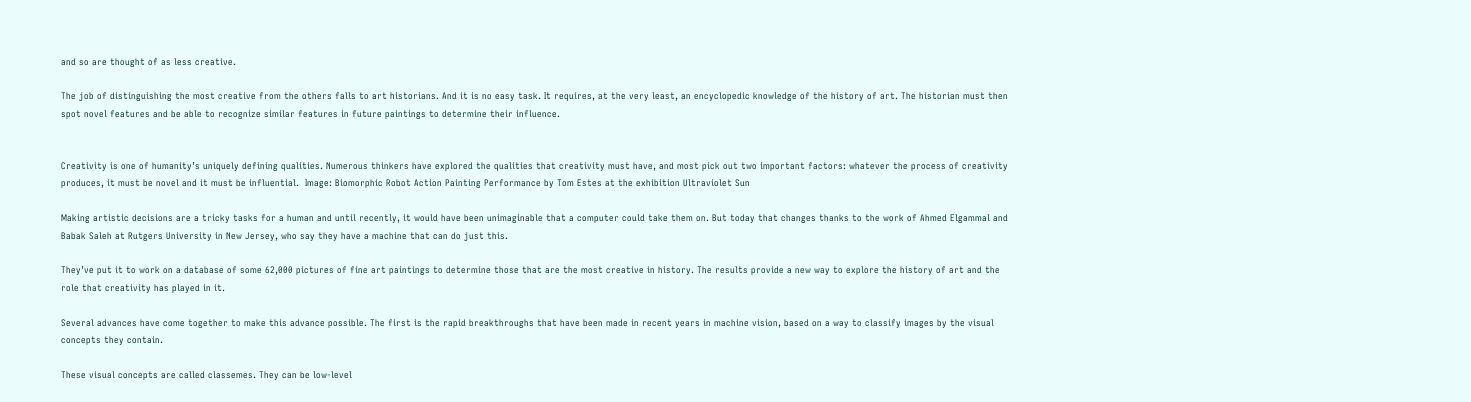and so are thought of as less creative.

The job of distinguishing the most creative from the others falls to art historians. And it is no easy task. It requires, at the very least, an encyclopedic knowledge of the history of art. The historian must then spot novel features and be able to recognize similar features in future paintings to determine their influence.


Creativity is one of humanity’s uniquely defining qualities. Numerous thinkers have explored the qualities that creativity must have, and most pick out two important factors: whatever the process of creativity produces, it must be novel and it must be influential.  Image: Biomorphic Robot Action Painting Performance by Tom Estes at the exhibition Ultraviolet Sun

Making artistic decisions are a tricky tasks for a human and until recently, it would have been unimaginable that a computer could take them on. But today that changes thanks to the work of Ahmed Elgammal and Babak Saleh at Rutgers University in New Jersey, who say they have a machine that can do just this.

They’ve put it to work on a database of some 62,000 pictures of fine art paintings to determine those that are the most creative in history. The results provide a new way to explore the history of art and the role that creativity has played in it.

Several advances have come together to make this advance possible. The first is the rapid breakthroughs that have been made in recent years in machine vision, based on a way to classify images by the visual concepts they contain.

These visual concepts are called classemes. They can be low-level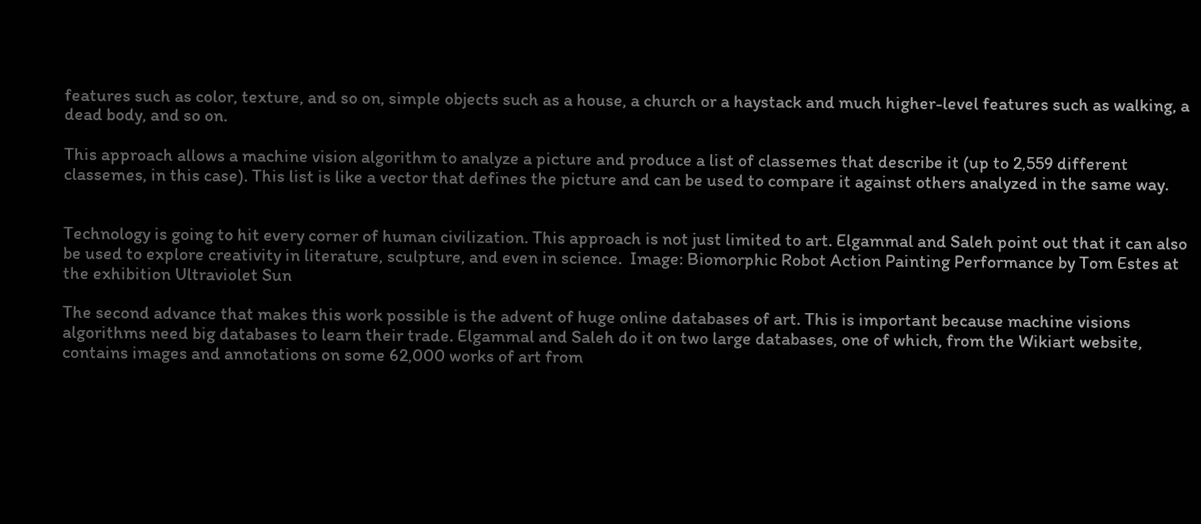features such as color, texture, and so on, simple objects such as a house, a church or a haystack and much higher-level features such as walking, a dead body, and so on.

This approach allows a machine vision algorithm to analyze a picture and produce a list of classemes that describe it (up to 2,559 different classemes, in this case). This list is like a vector that defines the picture and can be used to compare it against others analyzed in the same way.


Technology is going to hit every corner of human civilization. This approach is not just limited to art. Elgammal and Saleh point out that it can also be used to explore creativity in literature, sculpture, and even in science.  Image: Biomorphic Robot Action Painting Performance by Tom Estes at the exhibition Ultraviolet Sun

The second advance that makes this work possible is the advent of huge online databases of art. This is important because machine visions algorithms need big databases to learn their trade. Elgammal and Saleh do it on two large databases, one of which, from the Wikiart website, contains images and annotations on some 62,000 works of art from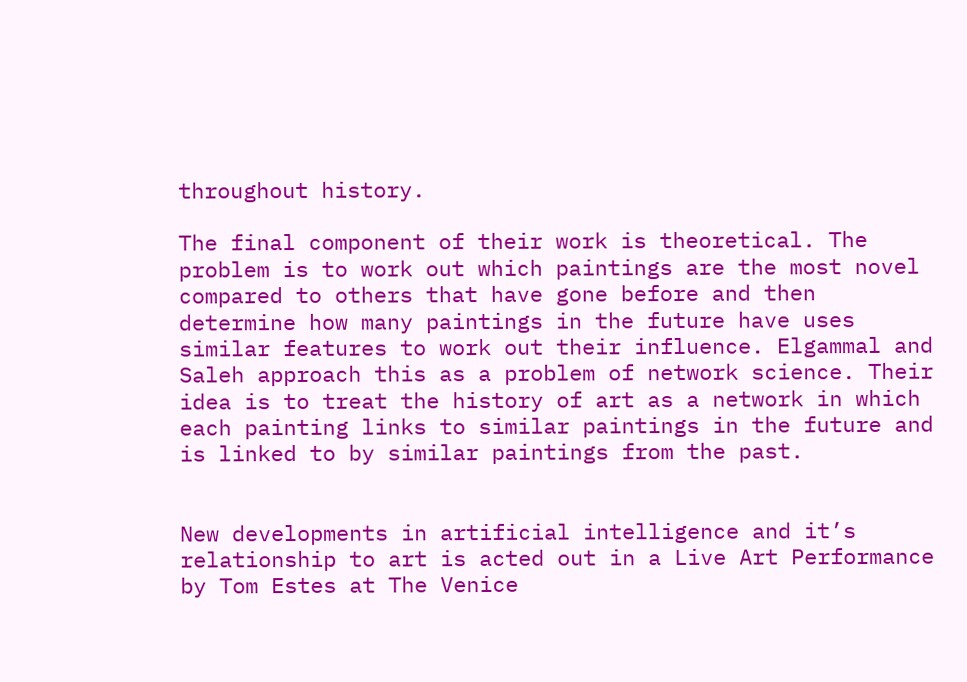throughout history.

The final component of their work is theoretical. The problem is to work out which paintings are the most novel compared to others that have gone before and then determine how many paintings in the future have uses similar features to work out their influence. Elgammal and Saleh approach this as a problem of network science. Their idea is to treat the history of art as a network in which each painting links to similar paintings in the future and is linked to by similar paintings from the past.


New developments in artificial intelligence and it’s relationship to art is acted out in a Live Art Performance by Tom Estes at The Venice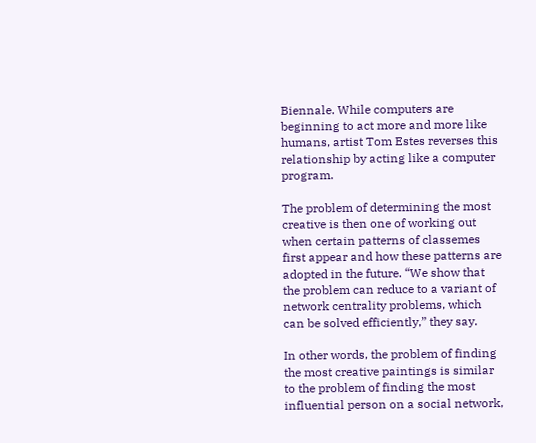Biennale. While computers are beginning to act more and more like humans, artist Tom Estes reverses this relationship by acting like a computer program.

The problem of determining the most creative is then one of working out when certain patterns of classemes first appear and how these patterns are adopted in the future. “We show that the problem can reduce to a variant of network centrality problems, which can be solved efficiently,” they say.

In other words, the problem of finding the most creative paintings is similar to the problem of finding the most influential person on a social network,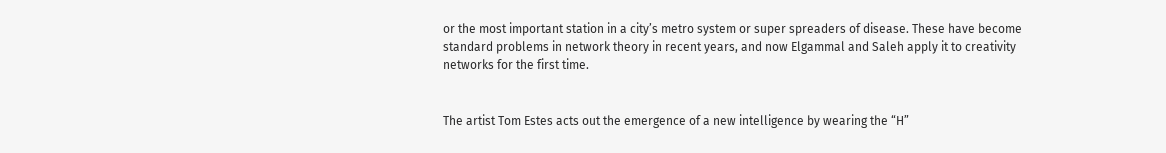or the most important station in a city’s metro system or super spreaders of disease. These have become standard problems in network theory in recent years, and now Elgammal and Saleh apply it to creativity networks for the first time.


The artist Tom Estes acts out the emergence of a new intelligence by wearing the “H”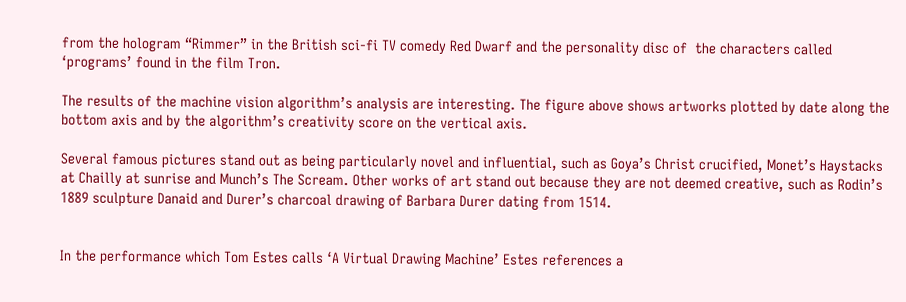from the hologram “Rimmer” in the British sci-fi TV comedy Red Dwarf and the personality disc of  the characters called ‘programs’ found in the film Tron.

The results of the machine vision algorithm’s analysis are interesting. The figure above shows artworks plotted by date along the bottom axis and by the algorithm’s creativity score on the vertical axis.

Several famous pictures stand out as being particularly novel and influential, such as Goya’s Christ crucified, Monet’s Haystacks at Chailly at sunrise and Munch’s The Scream. Other works of art stand out because they are not deemed creative, such as Rodin’s 1889 sculpture Danaid and Durer’s charcoal drawing of Barbara Durer dating from 1514.


In the performance which Tom Estes calls ‘A Virtual Drawing Machine’ Estes references a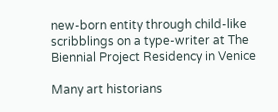new-born entity through child-like scribblings on a type-writer at The Biennial Project Residency in Venice

Many art historians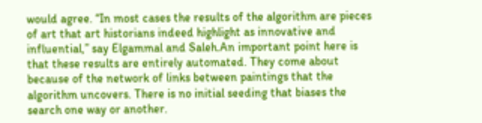would agree. “In most cases the results of the algorithm are pieces of art that art historians indeed highlight as innovative and influential,” say Elgammal and Saleh.An important point here is that these results are entirely automated. They come about because of the network of links between paintings that the algorithm uncovers. There is no initial seeding that biases the search one way or another.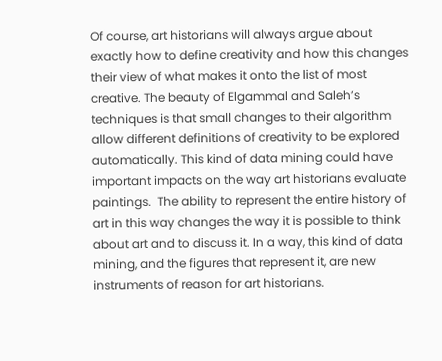Of course, art historians will always argue about exactly how to define creativity and how this changes their view of what makes it onto the list of most creative. The beauty of Elgammal and Saleh’s techniques is that small changes to their algorithm allow different definitions of creativity to be explored automatically. This kind of data mining could have important impacts on the way art historians evaluate paintings.  The ability to represent the entire history of art in this way changes the way it is possible to think about art and to discuss it. In a way, this kind of data mining, and the figures that represent it, are new instruments of reason for art historians.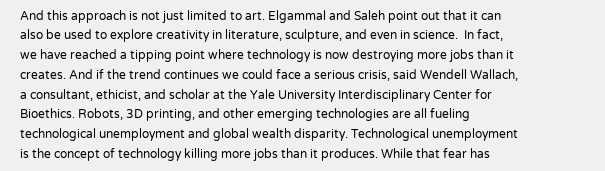And this approach is not just limited to art. Elgammal and Saleh point out that it can also be used to explore creativity in literature, sculpture, and even in science.  In fact, we have reached a tipping point where technology is now destroying more jobs than it creates. And if the trend continues we could face a serious crisis, said Wendell Wallach, a consultant, ethicist, and scholar at the Yale University Interdisciplinary Center for Bioethics. Robots, 3D printing, and other emerging technologies are all fueling technological unemployment and global wealth disparity. Technological unemployment is the concept of technology killing more jobs than it produces. While that fear has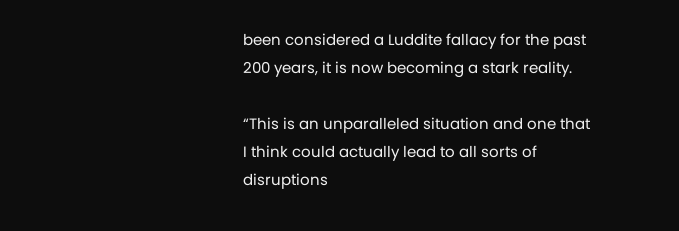been considered a Luddite fallacy for the past 200 years, it is now becoming a stark reality.

“This is an unparalleled situation and one that I think could actually lead to all sorts of disruptions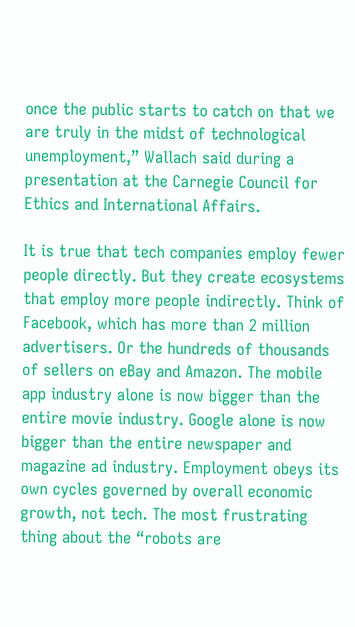once the public starts to catch on that we are truly in the midst of technological unemployment,” Wallach said during a presentation at the Carnegie Council for Ethics and International Affairs.

It is true that tech companies employ fewer people directly. But they create ecosystems that employ more people indirectly. Think of Facebook, which has more than 2 million advertisers. Or the hundreds of thousands of sellers on eBay and Amazon. The mobile app industry alone is now bigger than the entire movie industry. Google alone is now bigger than the entire newspaper and magazine ad industry. Employment obeys its own cycles governed by overall economic growth, not tech. The most frustrating thing about the “robots are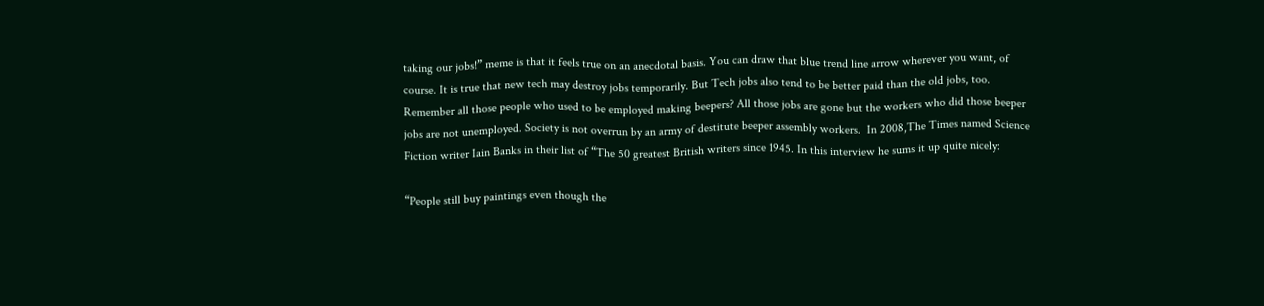taking our jobs!” meme is that it feels true on an anecdotal basis. You can draw that blue trend line arrow wherever you want, of course. It is true that new tech may destroy jobs temporarily. But Tech jobs also tend to be better paid than the old jobs, too. Remember all those people who used to be employed making beepers? All those jobs are gone but the workers who did those beeper jobs are not unemployed. Society is not overrun by an army of destitute beeper assembly workers.  In 2008,The Times named Science Fiction writer Iain Banks in their list of “The 50 greatest British writers since 1945. In this interview he sums it up quite nicely:

“People still buy paintings even though the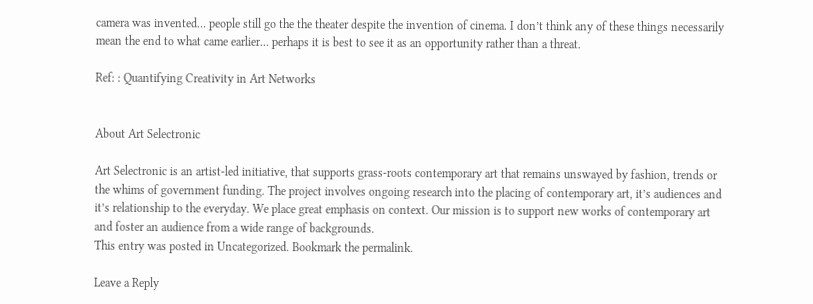camera was invented… people still go the the theater despite the invention of cinema. I don’t think any of these things necessarily mean the end to what came earlier… perhaps it is best to see it as an opportunity rather than a threat.

Ref: : Quantifying Creativity in Art Networks


About Art Selectronic

Art Selectronic is an artist-led initiative, that supports grass-roots contemporary art that remains unswayed by fashion, trends or the whims of government funding. The project involves ongoing research into the placing of contemporary art, it’s audiences and it’s relationship to the everyday. We place great emphasis on context. Our mission is to support new works of contemporary art and foster an audience from a wide range of backgrounds.
This entry was posted in Uncategorized. Bookmark the permalink.

Leave a Reply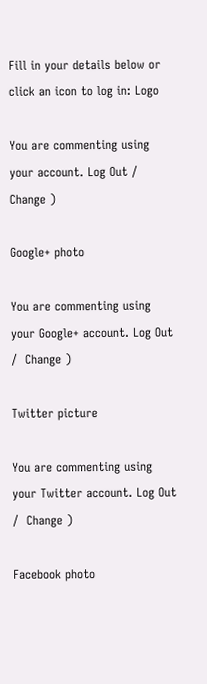Fill in your details below or click an icon to log in: Logo

You are commenting using your account. Log Out /  Change )

Google+ photo

You are commenting using your Google+ account. Log Out /  Change )

Twitter picture

You are commenting using your Twitter account. Log Out /  Change )

Facebook photo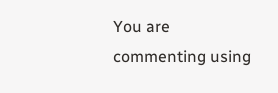You are commenting using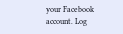your Facebook account. Log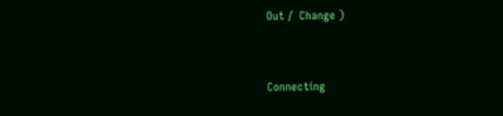Out /  Change )


Connecting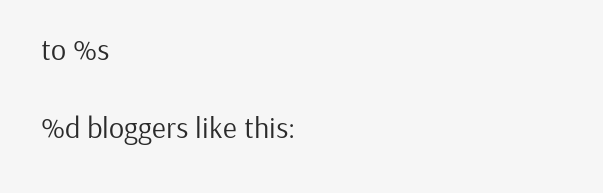to %s

%d bloggers like this: